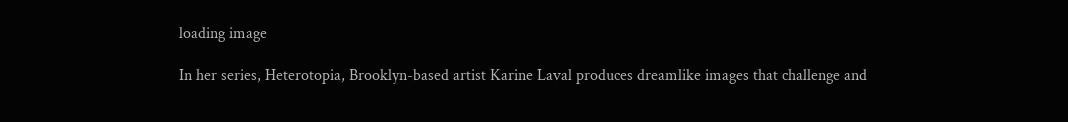loading image

In her series, Heterotopia, Brooklyn-based artist Karine Laval produces dreamlike images that challenge and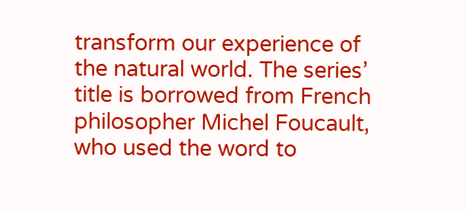transform our experience of the natural world. The series’ title is borrowed from French philosopher Michel Foucault, who used the word to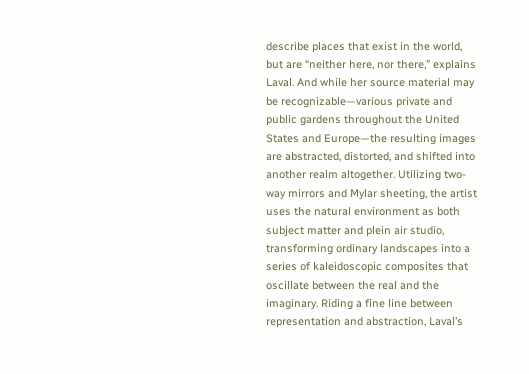describe places that exist in the world, but are “neither here, nor there,” explains Laval. And while her source material may be recognizable—various private and public gardens throughout the United States and Europe—the resulting images are abstracted, distorted, and shifted into another realm altogether. Utilizing two-way mirrors and Mylar sheeting, the artist uses the natural environment as both subject matter and plein air studio, transforming ordinary landscapes into a series of kaleidoscopic composites that oscillate between the real and the imaginary. Riding a fine line between representation and abstraction, Laval’s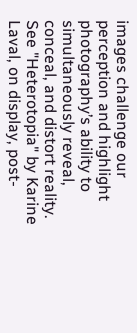images challenge our perception and highlight photography’s ability to simultaneously reveal, conceal, and distort reality. See "Heterotopia" by Karine Laval, on display, post-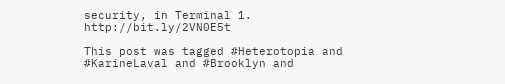security, in Terminal 1. http://bit.ly/2VN0E5t

This post was tagged #Heterotopia and #KarineLaval and #Brooklyn and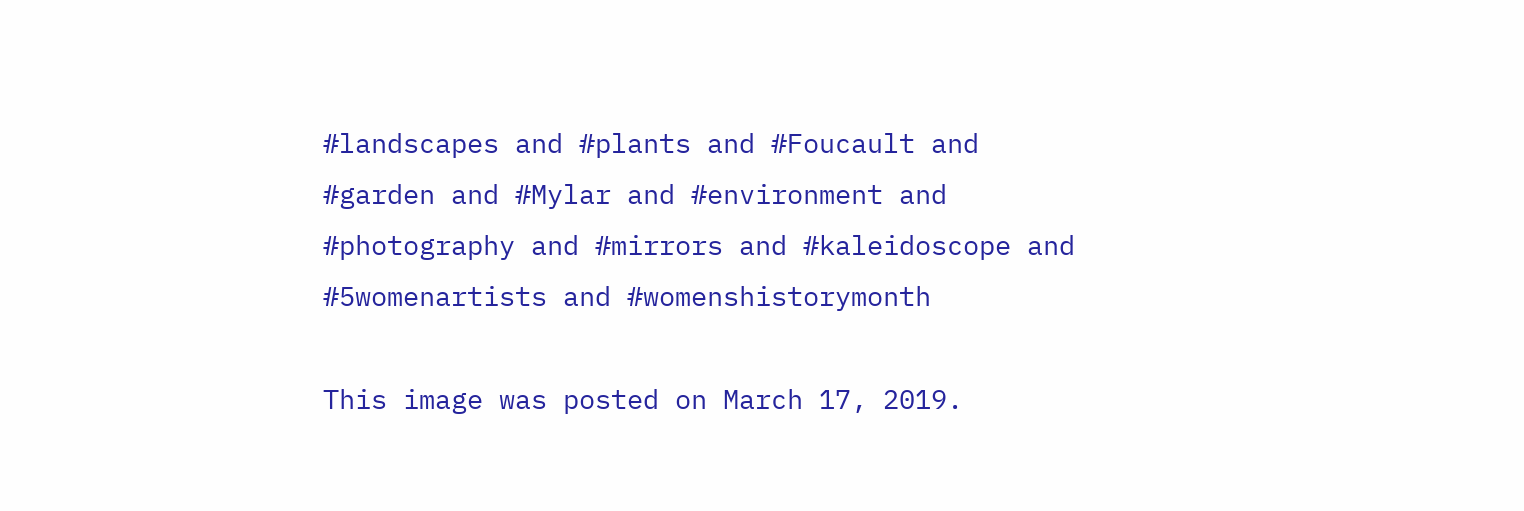#landscapes and #plants and #Foucault and #garden and #Mylar and #environment and #photography and #mirrors and #kaleidoscope and #5womenartists and #womenshistorymonth

This image was posted on March 17, 2019.